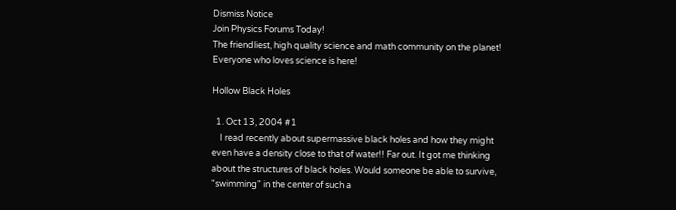Dismiss Notice
Join Physics Forums Today!
The friendliest, high quality science and math community on the planet! Everyone who loves science is here!

Hollow Black Holes

  1. Oct 13, 2004 #1
    I read recently about supermassive black holes and how they might even have a density close to that of water!! Far out. It got me thinking about the structures of black holes. Would someone be able to survive, "swimming" in the center of such a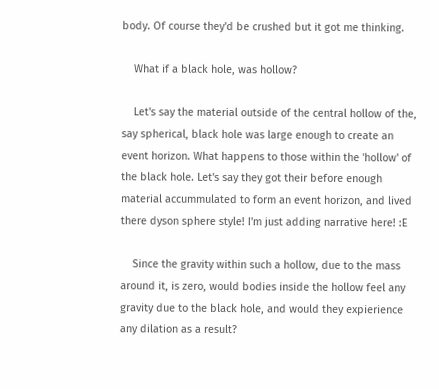body. Of course they'd be crushed but it got me thinking.

    What if a black hole, was hollow?

    Let's say the material outside of the central hollow of the, say spherical, black hole was large enough to create an event horizon. What happens to those within the 'hollow' of the black hole. Let's say they got their before enough material accummulated to form an event horizon, and lived there dyson sphere style! I'm just adding narrative here! :E

    Since the gravity within such a hollow, due to the mass around it, is zero, would bodies inside the hollow feel any gravity due to the black hole, and would they expierience any dilation as a result?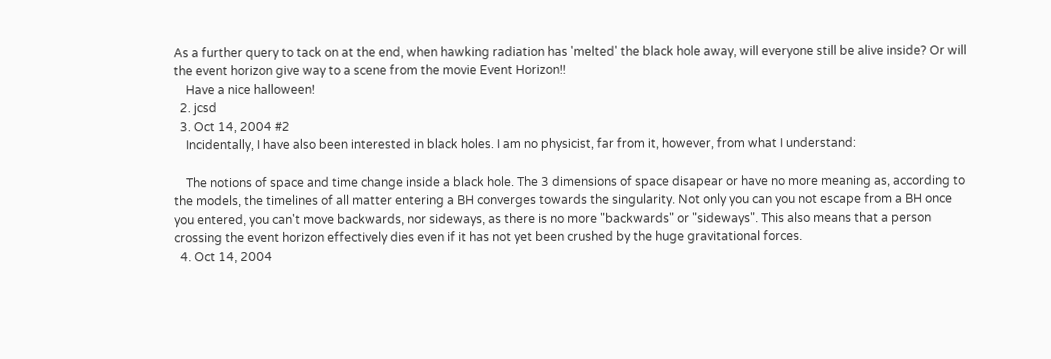As a further query to tack on at the end, when hawking radiation has 'melted' the black hole away, will everyone still be alive inside? Or will the event horizon give way to a scene from the movie Event Horizon!!
    Have a nice halloween!
  2. jcsd
  3. Oct 14, 2004 #2
    Incidentally, I have also been interested in black holes. I am no physicist, far from it, however, from what I understand:

    The notions of space and time change inside a black hole. The 3 dimensions of space disapear or have no more meaning as, according to the models, the timelines of all matter entering a BH converges towards the singularity. Not only you can you not escape from a BH once you entered, you can't move backwards, nor sideways, as there is no more "backwards" or "sideways". This also means that a person crossing the event horizon effectively dies even if it has not yet been crushed by the huge gravitational forces.
  4. Oct 14, 2004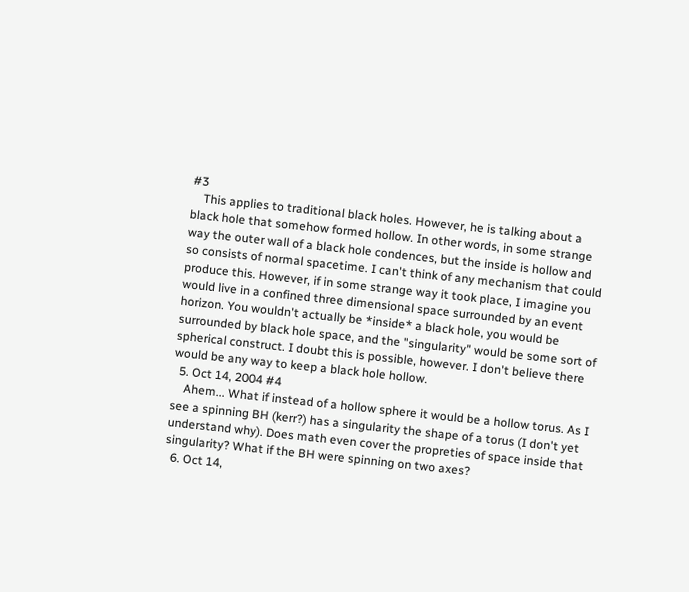#3
    This applies to traditional black holes. However, he is talking about a black hole that somehow formed hollow. In other words, in some strange way the outer wall of a black hole condences, but the inside is hollow and so consists of normal spacetime. I can't think of any mechanism that could produce this. However, if in some strange way it took place, I imagine you would live in a confined three dimensional space surrounded by an event horizon. You wouldn't actually be *inside* a black hole, you would be surrounded by black hole space, and the "singularity" would be some sort of spherical construct. I doubt this is possible, however. I don't believe there would be any way to keep a black hole hollow.
  5. Oct 14, 2004 #4
    Ahem... What if instead of a hollow sphere it would be a hollow torus. As I see a spinning BH (kerr?) has a singularity the shape of a torus (I don't yet understand why). Does math even cover the propreties of space inside that singularity? What if the BH were spinning on two axes?
  6. Oct 14,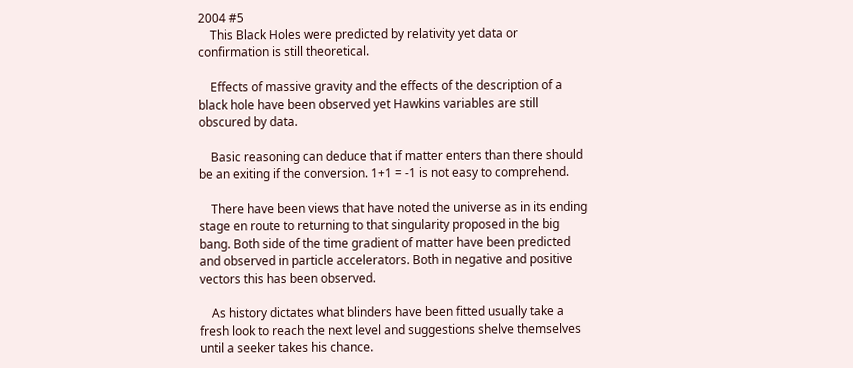2004 #5
    This Black Holes were predicted by relativity yet data or confirmation is still theoretical.

    Effects of massive gravity and the effects of the description of a black hole have been observed yet Hawkins variables are still obscured by data.

    Basic reasoning can deduce that if matter enters than there should be an exiting if the conversion. 1+1 = -1 is not easy to comprehend.

    There have been views that have noted the universe as in its ending stage en route to returning to that singularity proposed in the big bang. Both side of the time gradient of matter have been predicted and observed in particle accelerators. Both in negative and positive vectors this has been observed.

    As history dictates what blinders have been fitted usually take a fresh look to reach the next level and suggestions shelve themselves until a seeker takes his chance.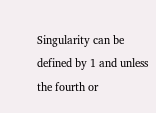Singularity can be defined by 1 and unless the fourth or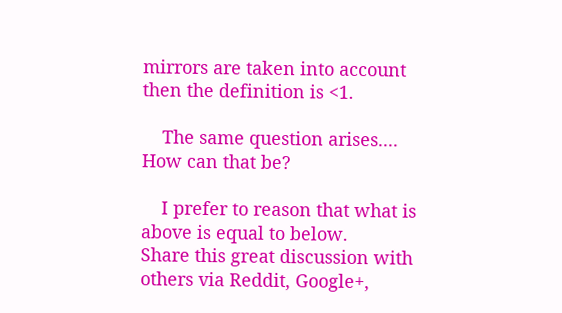mirrors are taken into account then the definition is <1.

    The same question arises.... How can that be?

    I prefer to reason that what is above is equal to below.
Share this great discussion with others via Reddit, Google+,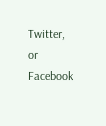Twitter, or Facebook